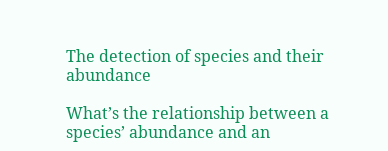The detection of species and their abundance

What’s the relationship between a species’ abundance and an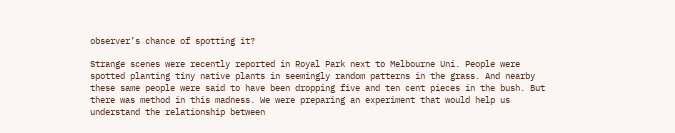observer’s chance of spotting it?

Strange scenes were recently reported in Royal Park next to Melbourne Uni. People were spotted planting tiny native plants in seemingly random patterns in the grass. And nearby these same people were said to have been dropping five and ten cent pieces in the bush. But there was method in this madness. We were preparing an experiment that would help us understand the relationship between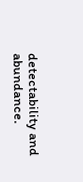detectability and abundance.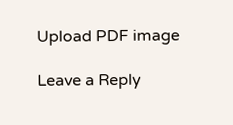Upload PDF image

Leave a Reply